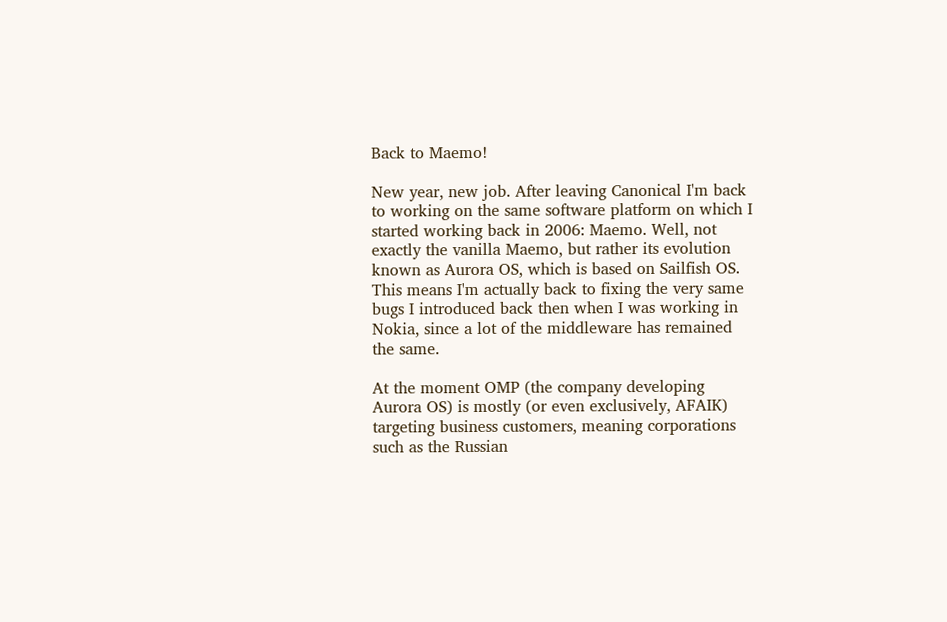Back to Maemo!

New year, new job. After leaving Canonical I'm back to working on the same software platform on which I started working back in 2006: Maemo. Well, not exactly the vanilla Maemo, but rather its evolution known as Aurora OS, which is based on Sailfish OS. This means I'm actually back to fixing the very same bugs I introduced back then when I was working in Nokia, since a lot of the middleware has remained the same.

At the moment OMP (the company developing Aurora OS) is mostly (or even exclusively, AFAIK) targeting business customers, meaning corporations such as the Russian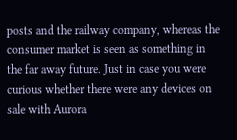posts and the railway company, whereas the consumer market is seen as something in the far away future. Just in case you were curious whether there were any devices on sale with Aurora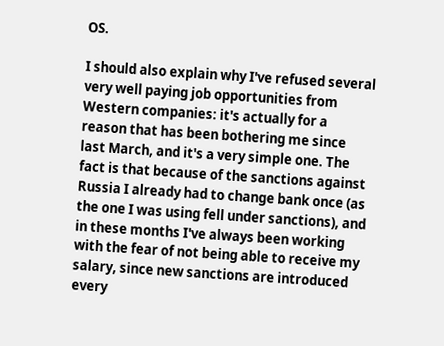OS.

I should also explain why I've refused several very well paying job opportunities from Western companies: it's actually for a reason that has been bothering me since last March, and it's a very simple one. The fact is that because of the sanctions against Russia I already had to change bank once (as the one I was using fell under sanctions), and in these months I've always been working with the fear of not being able to receive my salary, since new sanctions are introduced every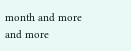month and more and more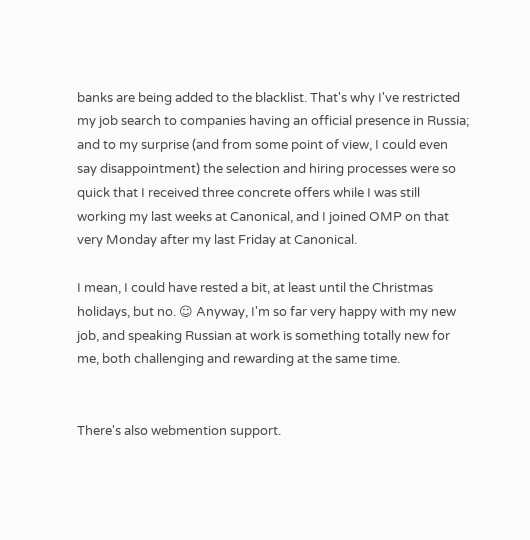banks are being added to the blacklist. That's why I've restricted my job search to companies having an official presence in Russia; and to my surprise (and from some point of view, I could even say disappointment) the selection and hiring processes were so quick that I received three concrete offers while I was still working my last weeks at Canonical, and I joined OMP on that very Monday after my last Friday at Canonical.

I mean, I could have rested a bit, at least until the Christmas holidays, but no. ☺ Anyway, I'm so far very happy with my new job, and speaking Russian at work is something totally new for me, both challenging and rewarding at the same time.


There's also webmention support.